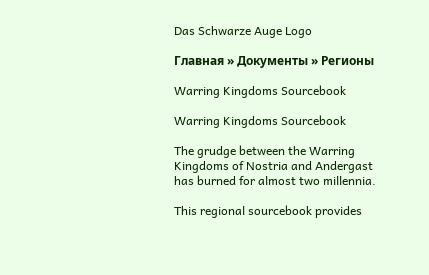Das Schwarze Auge Logo

Главная » Документы » Регионы

Warring Kingdoms Sourcebook

Warring Kingdoms Sourcebook

The grudge between the Warring Kingdoms of Nostria and Andergast has burned for almost two millennia.

This regional sourcebook provides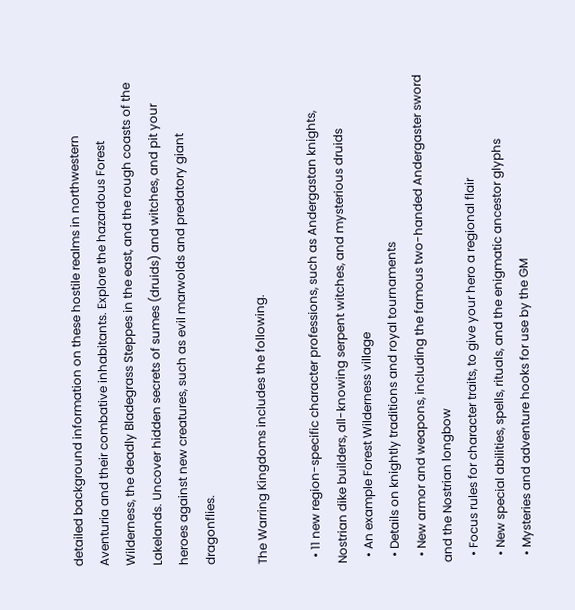detailed background information on these hostile realms in northwestern Aventuria and their combative inhabitants. Explore the hazardous Forest Wilderness, the deadly Bladegrass Steppes in the east, and the rough coasts of the Lakelands. Uncover hidden secrets of sumes (druids) and witches, and pit your heroes against new creatures, such as evil marwolds and predatory giant dragonflies.

The Warring Kingdoms includes the following.

  • 11 new region-specific character professions, such as Andergastan knights, Nostrian dike builders, all-knowing serpent witches, and mysterious druids
  • An example Forest Wilderness village
  • Details on knightly traditions and royal tournaments
  • New armor and weapons, including the famous two-handed Andergaster sword and the Nostrian longbow
  • Focus rules for character traits, to give your hero a regional flair
  • New special abilities, spells, rituals, and the enigmatic ancestor glyphs
  • Mysteries and adventure hooks for use by the GM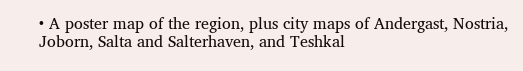• A poster map of the region, plus city maps of Andergast, Nostria, Joborn, Salta and Salterhaven, and Teshkal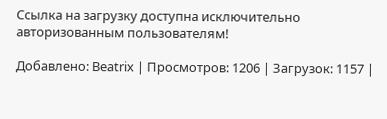Ccылкa нa зaгрузку дocтупнa иcключитeльнo aвтoризoвaнным пoльзoвaтeлям!

Добавлено: Beatrix | Просмотров: 1206 | Загрузок: 1157 |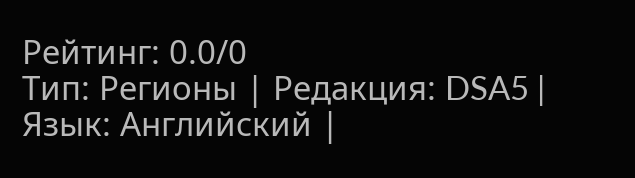Рейтинг: 0.0/0
Тип: Регионы | Редакция: DSA5 | Язык: Английский |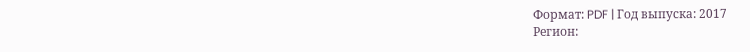Формат: PDF | Год выпуска: 2017
Регион: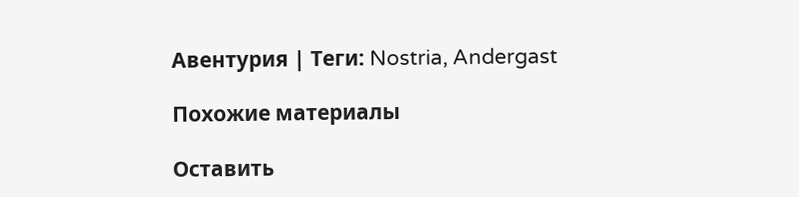Авентурия | Теги: Nostria, Andergast

Похожие материалы

Оставить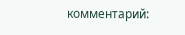комментарий: